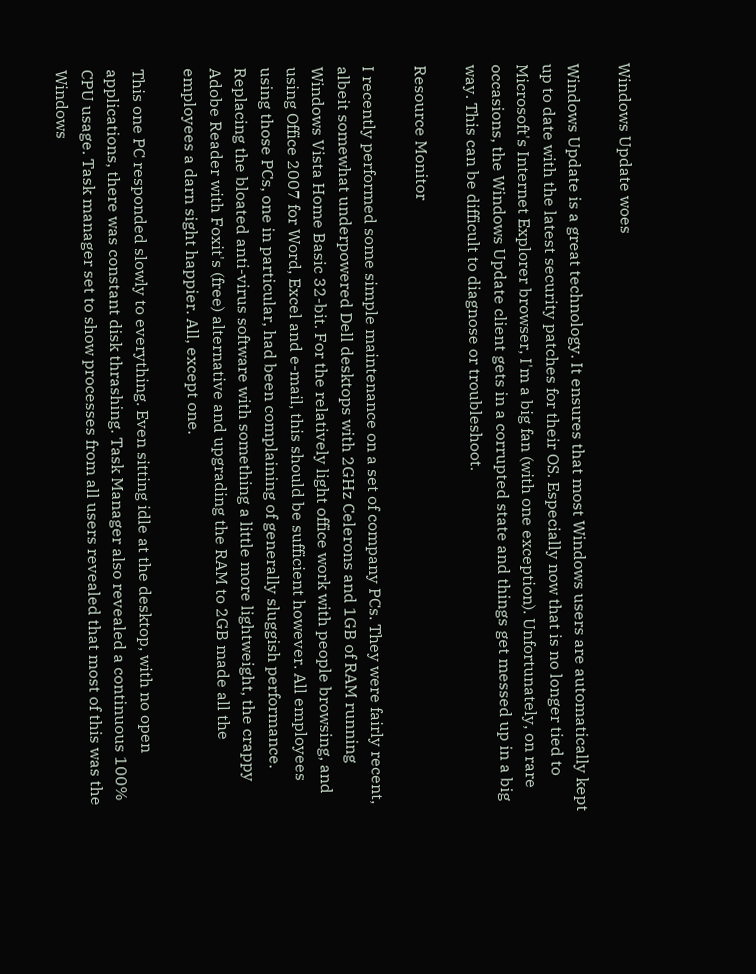Windows Update woes

Windows Update is a great technology. It ensures that most Windows users are automatically kept up to date with the latest security patches for their OS. Especially now that is no longer tied to Microsoft's Internet Explorer browser, I'm a big fan (with one exception). Unfortunately, on rare occasions, the Windows Update client gets in a corrupted state and things get messed up in a big way. This can be difficult to diagnose or troubleshoot.

Resource Monitor

I recently performed some simple maintenance on a set of company PCs. They were fairly recent, albeit somewhat underpowered Dell desktops with 2GHz Celerons and 1GB of RAM running Windows Vista Home Basic 32-bit. For the relatively light office work with people browsing, and using Office 2007 for Word, Excel and e-mail, this should be sufficient however. All employees using those PCs, one in particular, had been complaining of generally sluggish performance. Replacing the bloated anti-virus software with something a little more lightweight, the crappy Adobe Reader with Foxit's (free) alternative and upgrading the RAM to 2GB made all the employees a darn sight happier. All, except one.

This one PC responded slowly to everything. Even sitting idle at the desktop, with no open applications, there was constant disk thrashing. Task Manager also revealed a continuous 100% CPU usage. Task manager set to show processes from all users revealed that most of this was the Windows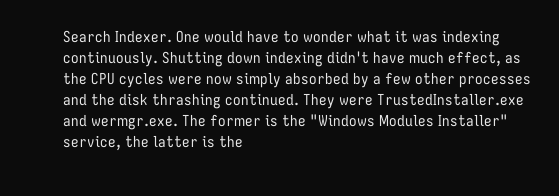Search Indexer. One would have to wonder what it was indexing continuously. Shutting down indexing didn't have much effect, as the CPU cycles were now simply absorbed by a few other processes and the disk thrashing continued. They were TrustedInstaller.exe and wermgr.exe. The former is the "Windows Modules Installer" service, the latter is the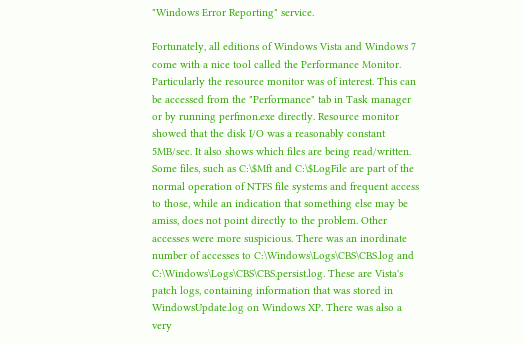"Windows Error Reporting" service.

Fortunately, all editions of Windows Vista and Windows 7 come with a nice tool called the Performance Monitor. Particularly the resource monitor was of interest. This can be accessed from the "Performance" tab in Task manager or by running perfmon.exe directly. Resource monitor showed that the disk I/O was a reasonably constant 5MB/sec. It also shows which files are being read/written. Some files, such as C:\$Mft and C:\$LogFile are part of the normal operation of NTFS file systems and frequent access to those, while an indication that something else may be amiss, does not point directly to the problem. Other accesses were more suspicious. There was an inordinate number of accesses to C:\Windows\Logs\CBS\CBS.log and C:\Windows\Logs\CBS\CBS.persist.log. These are Vista's patch logs, containing information that was stored in WindowsUpdate.log on Windows XP. There was also a very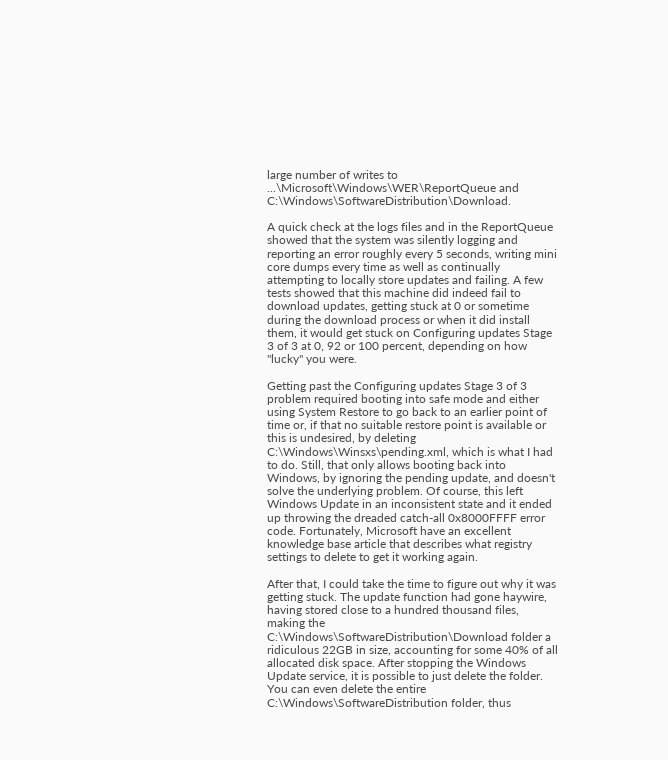large number of writes to ...\Microsoft\Windows\WER\ReportQueue and C:\Windows\SoftwareDistribution\Download.

A quick check at the logs files and in the ReportQueue showed that the system was silently logging and reporting an error roughly every 5 seconds, writing mini core dumps every time as well as continually attempting to locally store updates and failing. A few tests showed that this machine did indeed fail to download updates, getting stuck at 0 or sometime during the download process or when it did install them, it would get stuck on Configuring updates Stage 3 of 3 at 0, 92 or 100 percent, depending on how "lucky" you were.

Getting past the Configuring updates Stage 3 of 3 problem required booting into safe mode and either using System Restore to go back to an earlier point of time or, if that no suitable restore point is available or this is undesired, by deleting C:\Windows\Winsxs\pending.xml, which is what I had to do. Still, that only allows booting back into Windows, by ignoring the pending update, and doesn't solve the underlying problem. Of course, this left Windows Update in an inconsistent state and it ended up throwing the dreaded catch-all 0x8000FFFF error code. Fortunately, Microsoft have an excellent knowledge base article that describes what registry settings to delete to get it working again.

After that, I could take the time to figure out why it was getting stuck. The update function had gone haywire, having stored close to a hundred thousand files, making the C:\Windows\SoftwareDistribution\Download folder a ridiculous 22GB in size, accounting for some 40% of all allocated disk space. After stopping the Windows Update service, it is possible to just delete the folder. You can even delete the entire C:\Windows\SoftwareDistribution folder, thus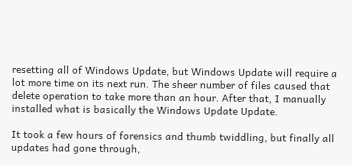resetting all of Windows Update, but Windows Update will require a lot more time on its next run. The sheer number of files caused that delete operation to take more than an hour. After that, I manually installed what is basically the Windows Update Update.

It took a few hours of forensics and thumb twiddling, but finally all updates had gone through,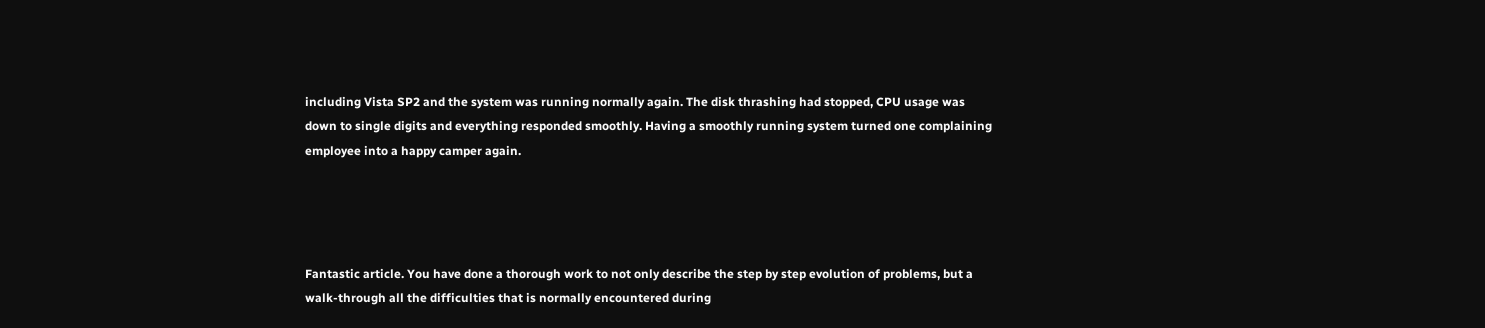including Vista SP2 and the system was running normally again. The disk thrashing had stopped, CPU usage was down to single digits and everything responded smoothly. Having a smoothly running system turned one complaining employee into a happy camper again.




Fantastic article. You have done a thorough work to not only describe the step by step evolution of problems, but a walk-through all the difficulties that is normally encountered during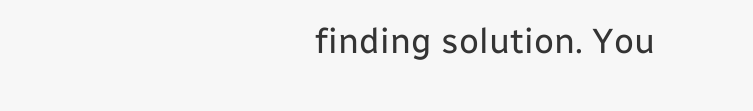finding solution. You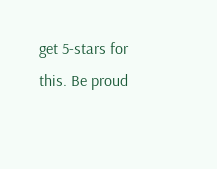get 5-stars for this. Be proud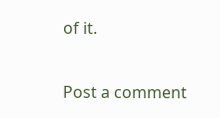of it.

Post a comment